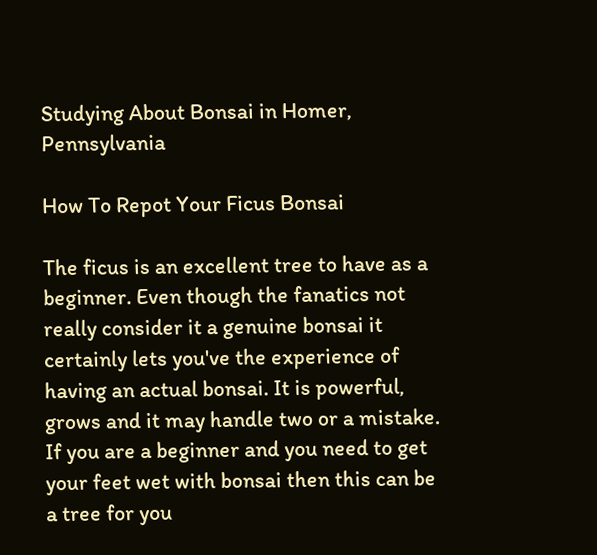Studying About Bonsai in Homer, Pennsylvania

How To Repot Your Ficus Bonsai

The ficus is an excellent tree to have as a beginner. Even though the fanatics not really consider it a genuine bonsai it certainly lets you've the experience of having an actual bonsai. It is powerful, grows and it may handle two or a mistake. If you are a beginner and you need to get your feet wet with bonsai then this can be a tree for you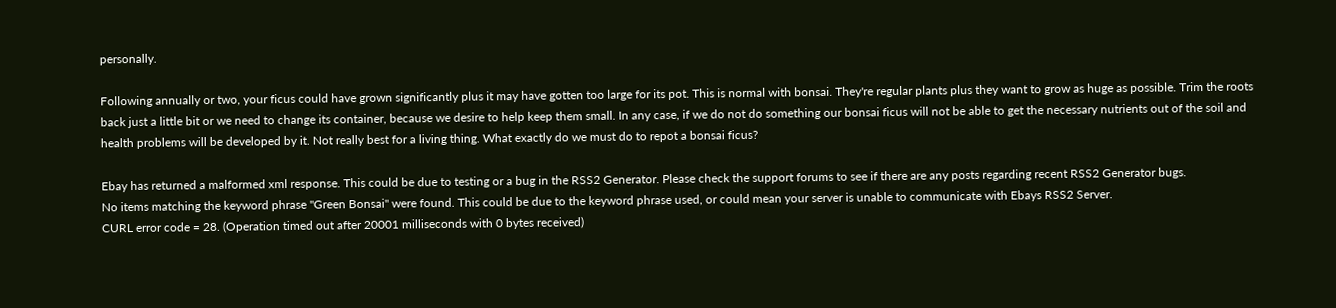personally.

Following annually or two, your ficus could have grown significantly plus it may have gotten too large for its pot. This is normal with bonsai. They're regular plants plus they want to grow as huge as possible. Trim the roots back just a little bit or we need to change its container, because we desire to help keep them small. In any case, if we do not do something our bonsai ficus will not be able to get the necessary nutrients out of the soil and health problems will be developed by it. Not really best for a living thing. What exactly do we must do to repot a bonsai ficus?

Ebay has returned a malformed xml response. This could be due to testing or a bug in the RSS2 Generator. Please check the support forums to see if there are any posts regarding recent RSS2 Generator bugs.
No items matching the keyword phrase "Green Bonsai" were found. This could be due to the keyword phrase used, or could mean your server is unable to communicate with Ebays RSS2 Server.
CURL error code = 28. (Operation timed out after 20001 milliseconds with 0 bytes received)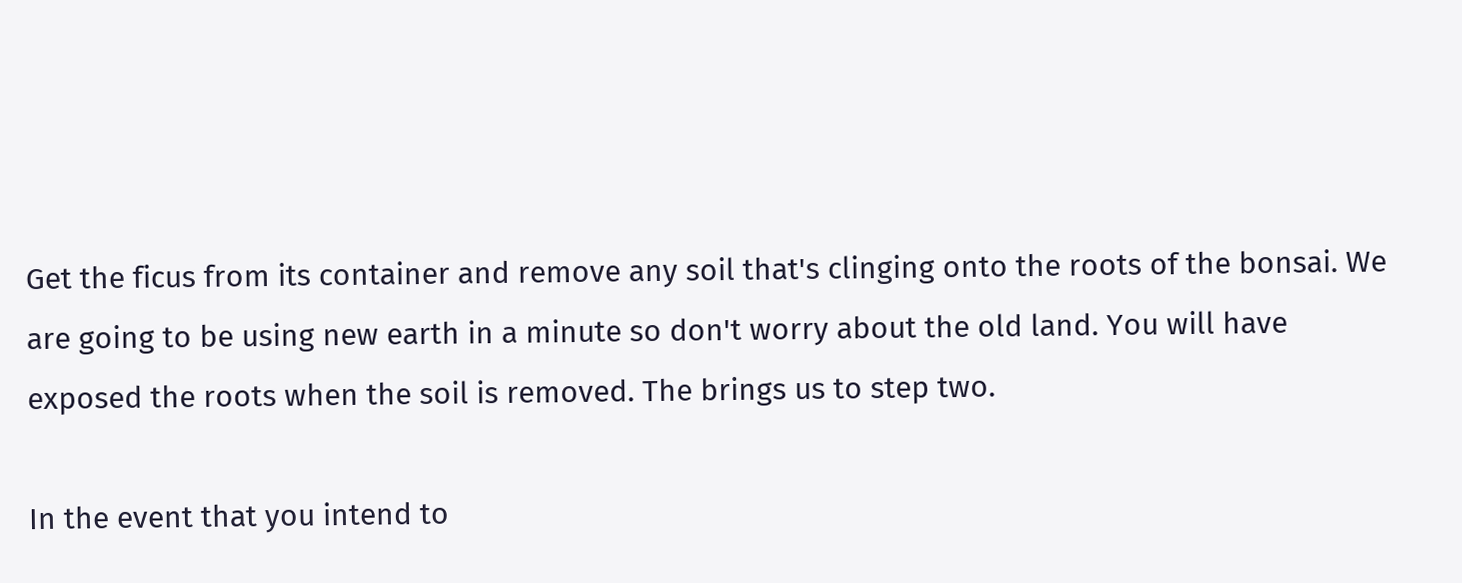Get the ficus from its container and remove any soil that's clinging onto the roots of the bonsai. We are going to be using new earth in a minute so don't worry about the old land. You will have exposed the roots when the soil is removed. The brings us to step two.

In the event that you intend to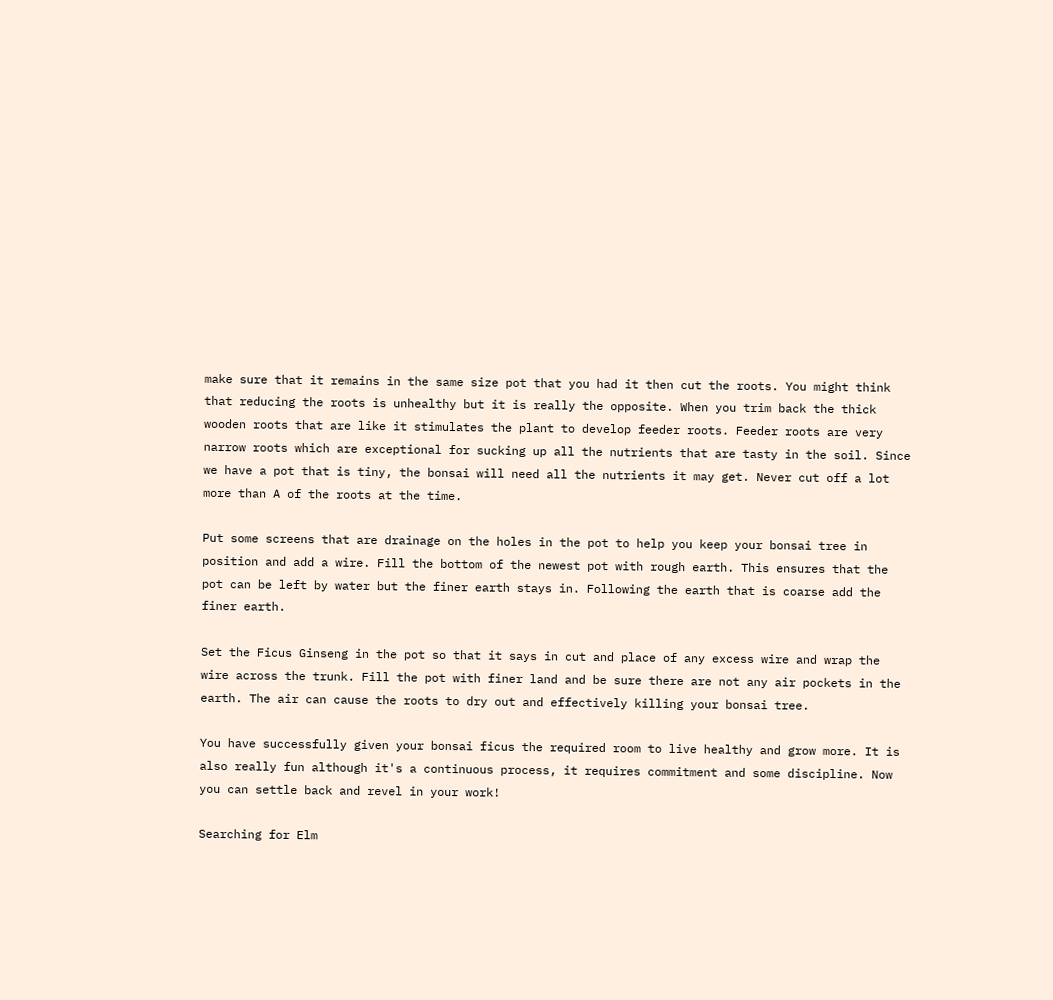make sure that it remains in the same size pot that you had it then cut the roots. You might think that reducing the roots is unhealthy but it is really the opposite. When you trim back the thick wooden roots that are like it stimulates the plant to develop feeder roots. Feeder roots are very narrow roots which are exceptional for sucking up all the nutrients that are tasty in the soil. Since we have a pot that is tiny, the bonsai will need all the nutrients it may get. Never cut off a lot more than A of the roots at the time.

Put some screens that are drainage on the holes in the pot to help you keep your bonsai tree in position and add a wire. Fill the bottom of the newest pot with rough earth. This ensures that the pot can be left by water but the finer earth stays in. Following the earth that is coarse add the finer earth.

Set the Ficus Ginseng in the pot so that it says in cut and place of any excess wire and wrap the wire across the trunk. Fill the pot with finer land and be sure there are not any air pockets in the earth. The air can cause the roots to dry out and effectively killing your bonsai tree.

You have successfully given your bonsai ficus the required room to live healthy and grow more. It is also really fun although it's a continuous process, it requires commitment and some discipline. Now you can settle back and revel in your work!

Searching for Elm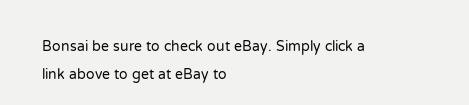Bonsai be sure to check out eBay. Simply click a link above to get at eBay to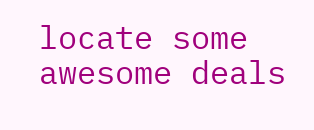locate some awesome deals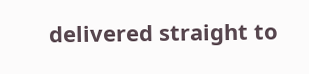delivered straight to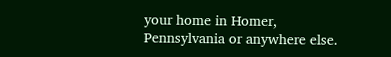your home in Homer, Pennsylvania or anywhere else.